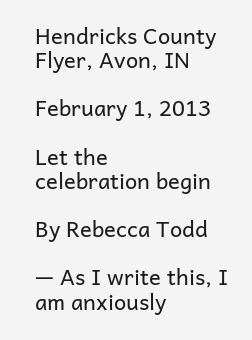Hendricks County Flyer, Avon, IN

February 1, 2013

Let the celebration begin

By Rebecca Todd

— As I write this, I am anxiously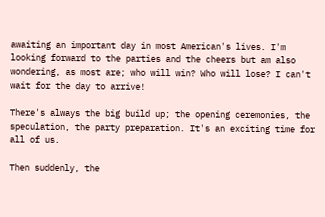awaiting an important day in most American's lives. I'm looking forward to the parties and the cheers but am also wondering, as most are; who will win? Who will lose? I can't wait for the day to arrive!

There's always the big build up; the opening ceremonies, the speculation, the party preparation. It's an exciting time for all of us.

Then suddenly, the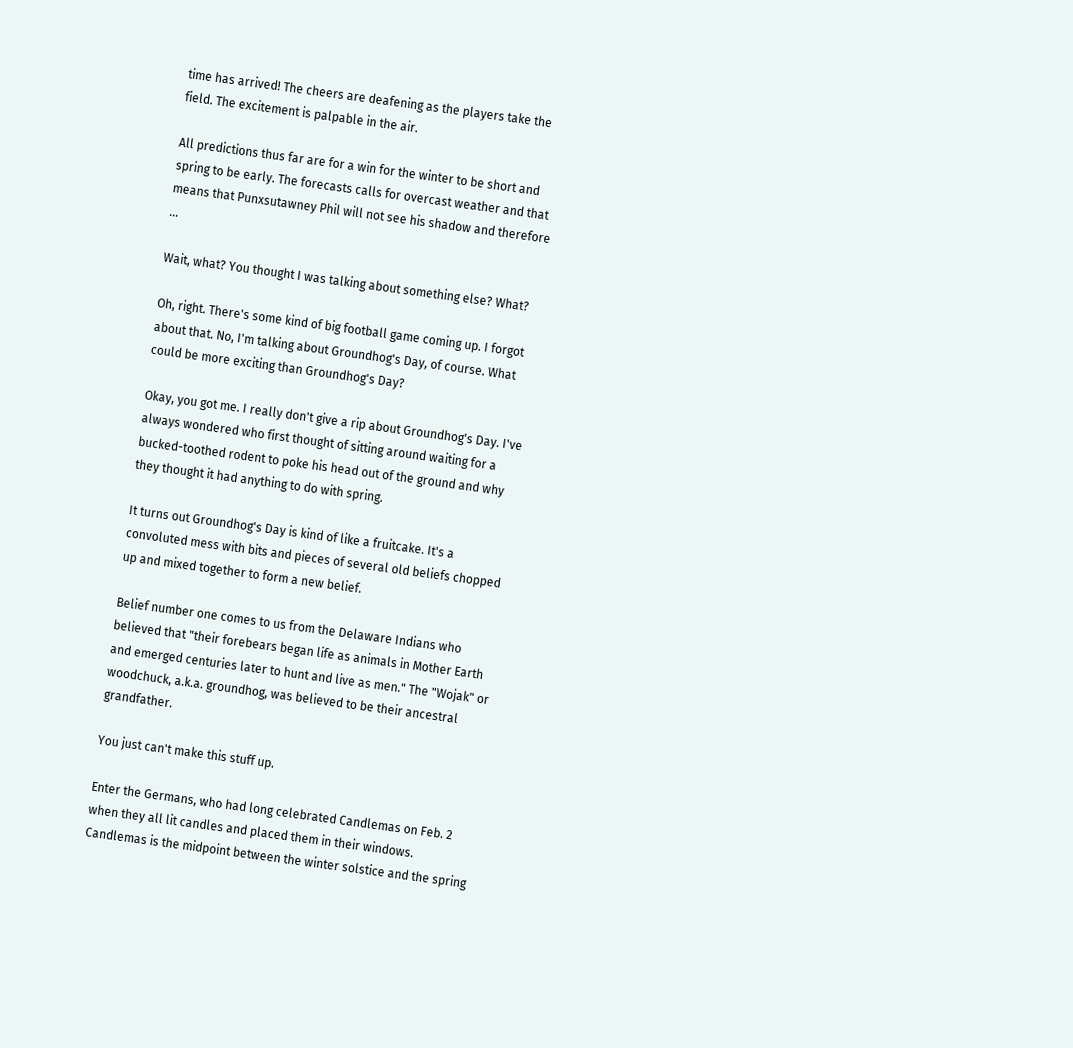time has arrived! The cheers are deafening as the players take the field. The excitement is palpable in the air.

All predictions thus far are for a win for the winter to be short and spring to be early. The forecasts calls for overcast weather and that means that Punxsutawney Phil will not see his shadow and therefore ...

Wait, what? You thought I was talking about something else? What?

Oh, right. There's some kind of big football game coming up. I forgot about that. No, I'm talking about Groundhog's Day, of course. What could be more exciting than Groundhog's Day?

Okay, you got me. I really don't give a rip about Groundhog's Day. I've always wondered who first thought of sitting around waiting for a bucked-toothed rodent to poke his head out of the ground and why they thought it had anything to do with spring.

It turns out Groundhog's Day is kind of like a fruitcake. It's a convoluted mess with bits and pieces of several old beliefs chopped up and mixed together to form a new belief.

Belief number one comes to us from the Delaware Indians who believed that "their forebears began life as animals in Mother Earth and emerged centuries later to hunt and live as men." The "Wojak" or woodchuck, a.k.a. groundhog, was believed to be their ancestral grandfather.

You just can't make this stuff up.

Enter the Germans, who had long celebrated Candlemas on Feb. 2 when they all lit candles and placed them in their windows. Candlemas is the midpoint between the winter solstice and the spring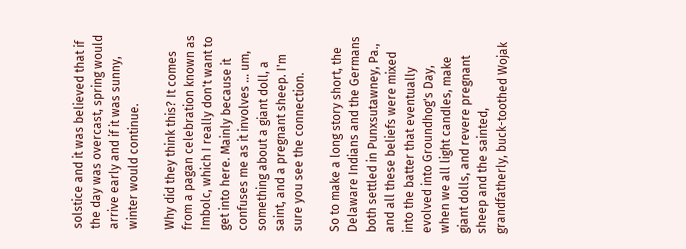solstice and it was believed that if the day was overcast, spring would arrive early and if it was sunny, winter would continue.

Why did they think this? It comes from a pagan celebration known as Imbolc, which I really don't want to get into here. Mainly because it confuses me as it involves ... um, something about a giant doll, a saint, and a pregnant sheep. I'm sure you see the connection.

So to make a long story short, the Delaware Indians and the Germans both settled in Punxsutawney, Pa., and all these beliefs were mixed into the batter that eventually evolved into Groundhog's Day, when we all light candles, make giant dolls, and revere pregnant sheep and the sainted, grandfatherly, buck-toothed Wojak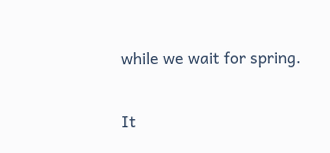while we wait for spring.

It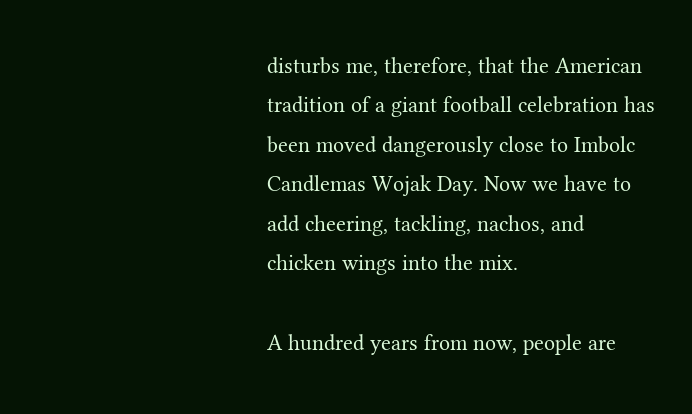disturbs me, therefore, that the American tradition of a giant football celebration has been moved dangerously close to Imbolc Candlemas Wojak Day. Now we have to add cheering, tackling, nachos, and chicken wings into the mix.

A hundred years from now, people are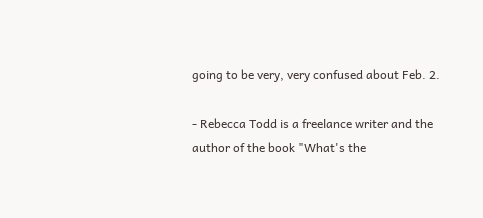going to be very, very confused about Feb. 2.

- Rebecca Todd is a freelance writer and the author of the book "What's the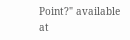Point?" available at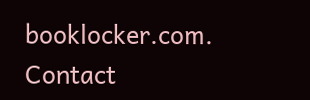booklocker.com. Contact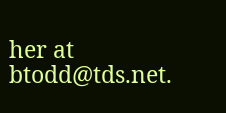her at btodd@tds.net.